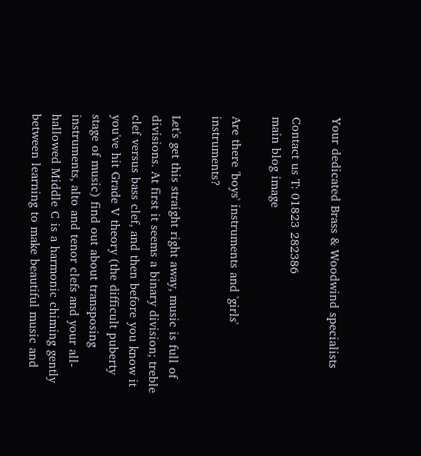Your dedicated Brass & Woodwind specialists

Contact us T: 01823 282386
main blog image

Are there 'boys' instruments and 'girls' instruments?

Let's get this straight right away, music is full of divisions. At first it seems a binary division; treble clef versus bass clef, and then before you know it you've hit Grade V theory (the difficult puberty stage of music) find out about transposing instruments, alto and tenor clefs and your all-hallowed Middle C is a harmonic chiming gently between learning to make beautiful music and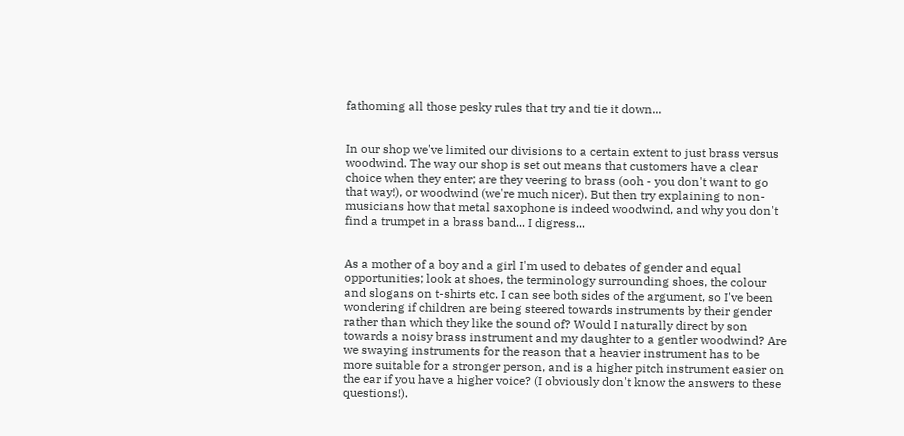fathoming all those pesky rules that try and tie it down...


In our shop we've limited our divisions to a certain extent to just brass versus woodwind. The way our shop is set out means that customers have a clear choice when they enter; are they veering to brass (ooh - you don't want to go that way!), or woodwind (we're much nicer). But then try explaining to non-musicians how that metal saxophone is indeed woodwind, and why you don't find a trumpet in a brass band... I digress...


As a mother of a boy and a girl I'm used to debates of gender and equal opportunities; look at shoes, the terminology surrounding shoes, the colour and slogans on t-shirts etc. I can see both sides of the argument, so I've been wondering if children are being steered towards instruments by their gender rather than which they like the sound of? Would I naturally direct by son towards a noisy brass instrument and my daughter to a gentler woodwind? Are we swaying instruments for the reason that a heavier instrument has to be more suitable for a stronger person, and is a higher pitch instrument easier on the ear if you have a higher voice? (I obviously don't know the answers to these questions!).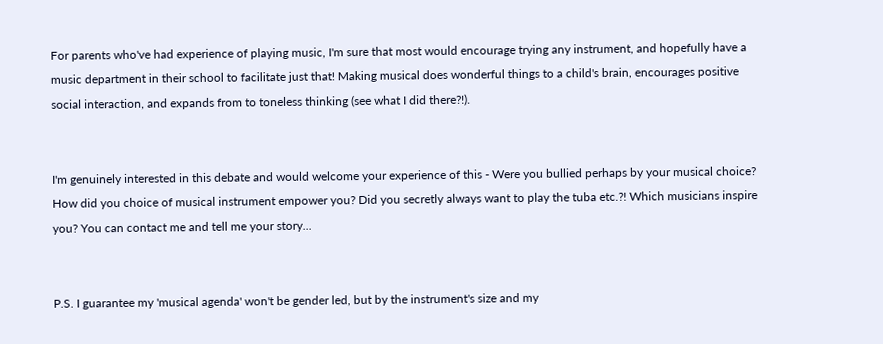For parents who've had experience of playing music, I'm sure that most would encourage trying any instrument, and hopefully have a music department in their school to facilitate just that! Making musical does wonderful things to a child's brain, encourages positive social interaction, and expands from to toneless thinking (see what I did there?!).


I'm genuinely interested in this debate and would welcome your experience of this - Were you bullied perhaps by your musical choice? How did you choice of musical instrument empower you? Did you secretly always want to play the tuba etc.?! Which musicians inspire you? You can contact me and tell me your story...


P.S. I guarantee my 'musical agenda' won't be gender led, but by the instrument's size and my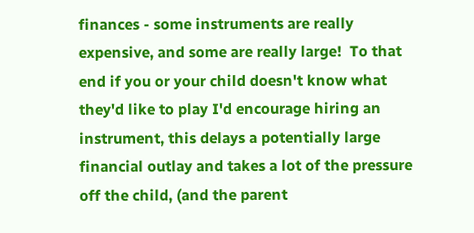finances - some instruments are really expensive, and some are really large!  To that end if you or your child doesn't know what they'd like to play I'd encourage hiring an instrument, this delays a potentially large financial outlay and takes a lot of the pressure off the child, (and the parent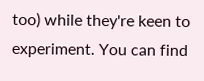too) while they're keen to experiment. You can find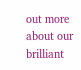out more about our brilliant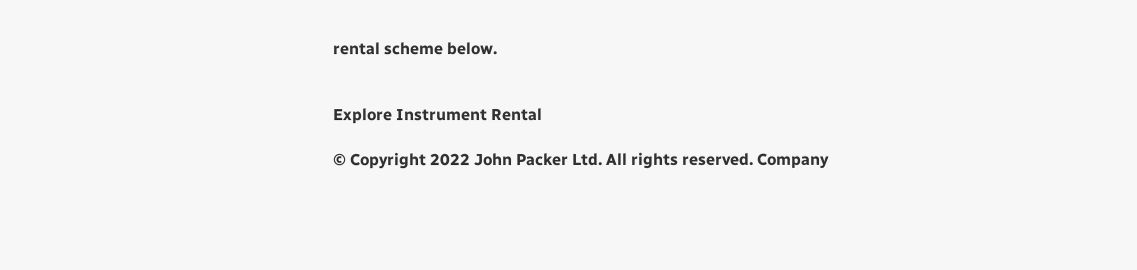rental scheme below.


Explore Instrument Rental

© Copyright 2022 John Packer Ltd. All rights reserved. Company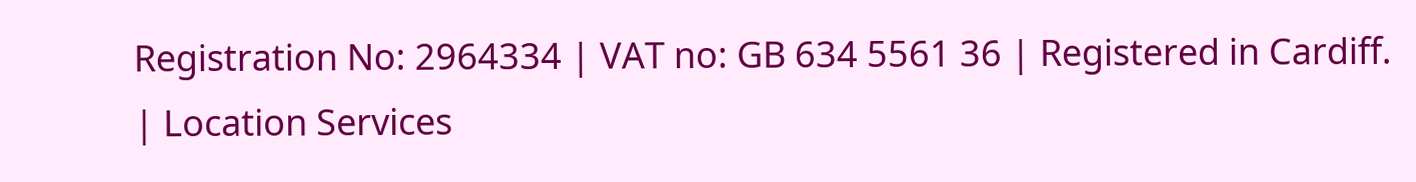Registration No: 2964334 | VAT no: GB 634 5561 36 | Registered in Cardiff. | Location Services